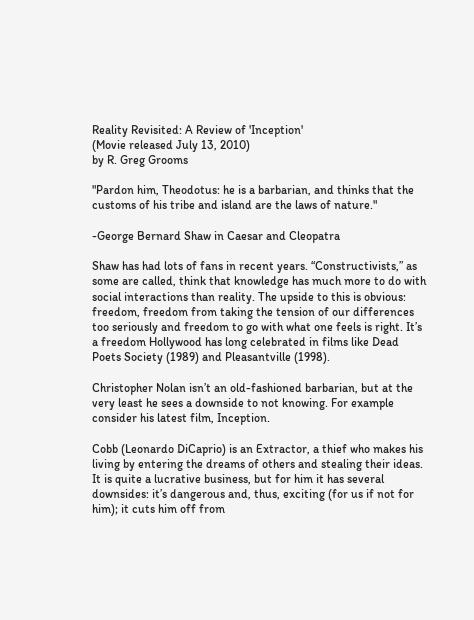Reality Revisited: A Review of 'Inception'
(Movie released July 13, 2010)
by R. Greg Grooms

"Pardon him, Theodotus: he is a barbarian, and thinks that the customs of his tribe and island are the laws of nature."

-George Bernard Shaw in Caesar and Cleopatra

Shaw has had lots of fans in recent years. “Constructivists,” as some are called, think that knowledge has much more to do with social interactions than reality. The upside to this is obvious: freedom, freedom from taking the tension of our differences too seriously and freedom to go with what one feels is right. It’s a freedom Hollywood has long celebrated in films like Dead Poets Society (1989) and Pleasantville (1998).

Christopher Nolan isn’t an old-fashioned barbarian, but at the very least he sees a downside to not knowing. For example consider his latest film, Inception.

Cobb (Leonardo DiCaprio) is an Extractor, a thief who makes his living by entering the dreams of others and stealing their ideas. It is quite a lucrative business, but for him it has several downsides: it’s dangerous and, thus, exciting (for us if not for him); it cuts him off from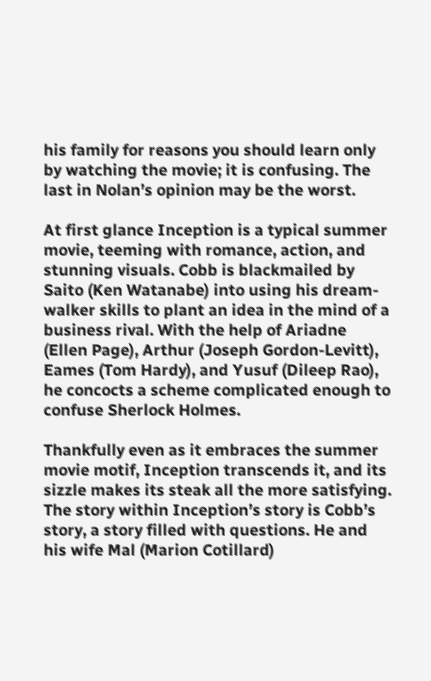his family for reasons you should learn only by watching the movie; it is confusing. The last in Nolan’s opinion may be the worst.

At first glance Inception is a typical summer movie, teeming with romance, action, and stunning visuals. Cobb is blackmailed by Saito (Ken Watanabe) into using his dream-walker skills to plant an idea in the mind of a business rival. With the help of Ariadne (Ellen Page), Arthur (Joseph Gordon-Levitt), Eames (Tom Hardy), and Yusuf (Dileep Rao), he concocts a scheme complicated enough to confuse Sherlock Holmes.

Thankfully even as it embraces the summer movie motif, Inception transcends it, and its sizzle makes its steak all the more satisfying. The story within Inception’s story is Cobb’s story, a story filled with questions. He and his wife Mal (Marion Cotillard)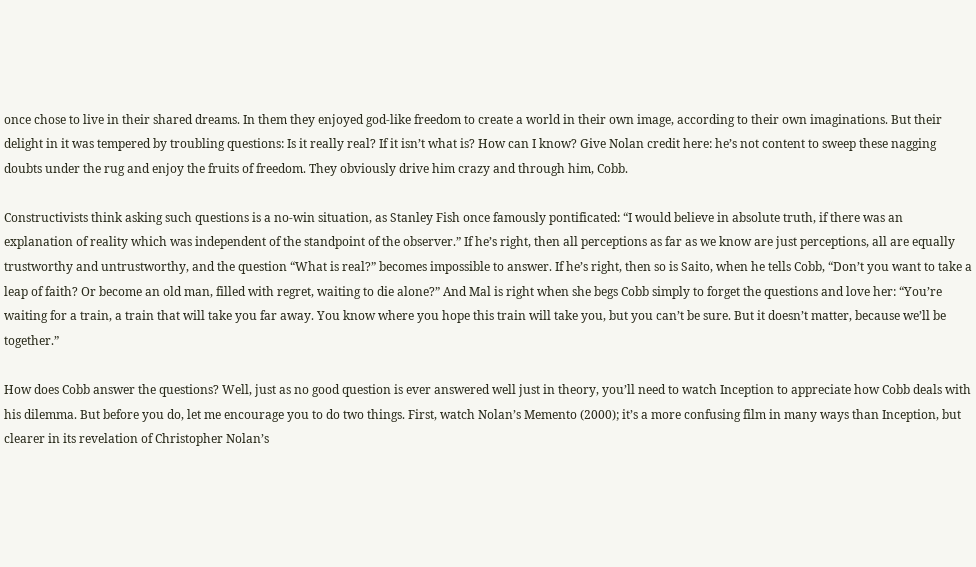once chose to live in their shared dreams. In them they enjoyed god-like freedom to create a world in their own image, according to their own imaginations. But their delight in it was tempered by troubling questions: Is it really real? If it isn’t what is? How can I know? Give Nolan credit here: he’s not content to sweep these nagging doubts under the rug and enjoy the fruits of freedom. They obviously drive him crazy and through him, Cobb.

Constructivists think asking such questions is a no-win situation, as Stanley Fish once famously pontificated: “I would believe in absolute truth, if there was an explanation of reality which was independent of the standpoint of the observer.” If he’s right, then all perceptions as far as we know are just perceptions, all are equally trustworthy and untrustworthy, and the question “What is real?” becomes impossible to answer. If he’s right, then so is Saito, when he tells Cobb, “Don’t you want to take a leap of faith? Or become an old man, filled with regret, waiting to die alone?” And Mal is right when she begs Cobb simply to forget the questions and love her: “You’re waiting for a train, a train that will take you far away. You know where you hope this train will take you, but you can’t be sure. But it doesn’t matter, because we’ll be together.”

How does Cobb answer the questions? Well, just as no good question is ever answered well just in theory, you’ll need to watch Inception to appreciate how Cobb deals with his dilemma. But before you do, let me encourage you to do two things. First, watch Nolan’s Memento (2000); it’s a more confusing film in many ways than Inception, but clearer in its revelation of Christopher Nolan’s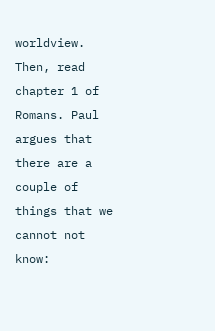worldview. Then, read chapter 1 of Romans. Paul argues that there are a couple of things that we cannot not know: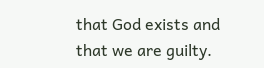that God exists and that we are guilty.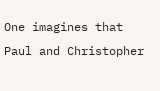One imagines that Paul and Christopher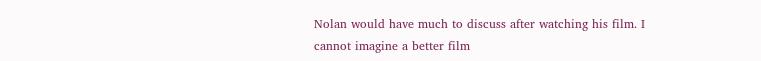Nolan would have much to discuss after watching his film. I cannot imagine a better film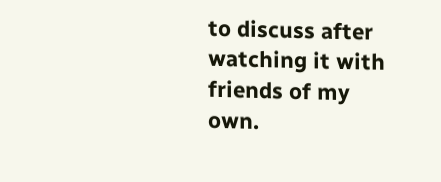to discuss after watching it with friends of my own.